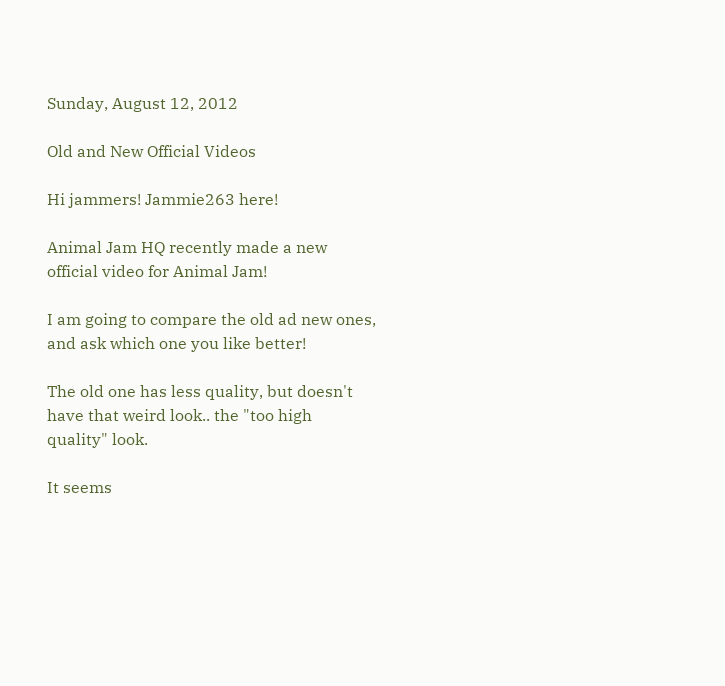Sunday, August 12, 2012

Old and New Official Videos

Hi jammers! Jammie263 here!

Animal Jam HQ recently made a new official video for Animal Jam!

I am going to compare the old ad new ones, and ask which one you like better!

The old one has less quality, but doesn't have that weird look.. the "too high quality" look.

It seems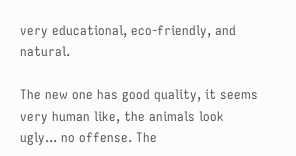very educational, eco-friendly, and natural.

The new one has good quality, it seems very human like, the animals look ugly... no offense. The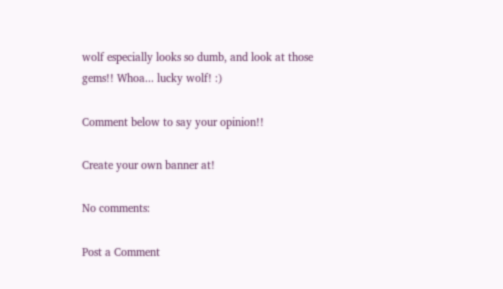wolf especially looks so dumb, and look at those gems!! Whoa... lucky wolf! :)

Comment below to say your opinion!!

Create your own banner at!

No comments:

Post a Comment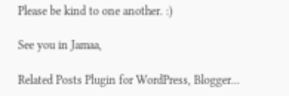Please be kind to one another. :)

See you in Jamaa,

Related Posts Plugin for WordPress, Blogger...